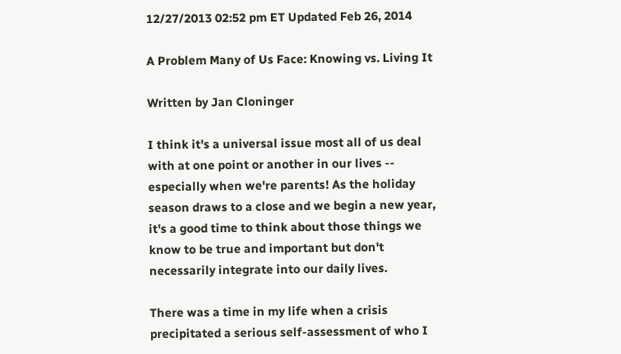12/27/2013 02:52 pm ET Updated Feb 26, 2014

A Problem Many of Us Face: Knowing vs. Living It

Written by Jan Cloninger

I think it's a universal issue most all of us deal with at one point or another in our lives -- especially when we're parents! As the holiday season draws to a close and we begin a new year, it's a good time to think about those things we know to be true and important but don't necessarily integrate into our daily lives.

There was a time in my life when a crisis precipitated a serious self-assessment of who I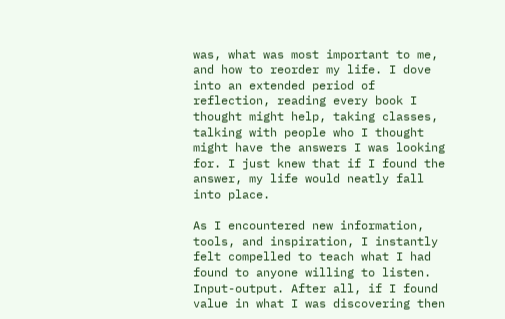was, what was most important to me, and how to reorder my life. I dove into an extended period of reflection, reading every book I thought might help, taking classes, talking with people who I thought might have the answers I was looking for. I just knew that if I found the answer, my life would neatly fall into place.

As I encountered new information, tools, and inspiration, I instantly felt compelled to teach what I had found to anyone willing to listen. Input-output. After all, if I found value in what I was discovering then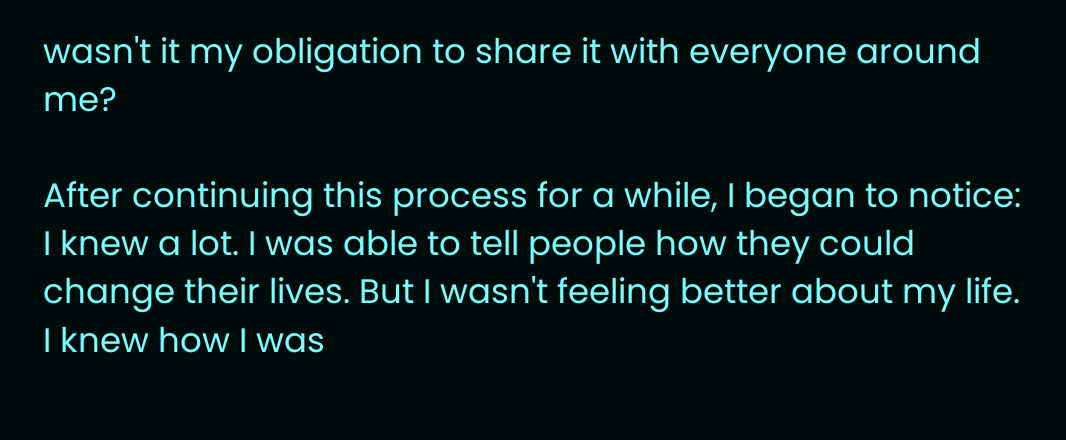wasn't it my obligation to share it with everyone around me?

After continuing this process for a while, I began to notice: I knew a lot. I was able to tell people how they could change their lives. But I wasn't feeling better about my life. I knew how I was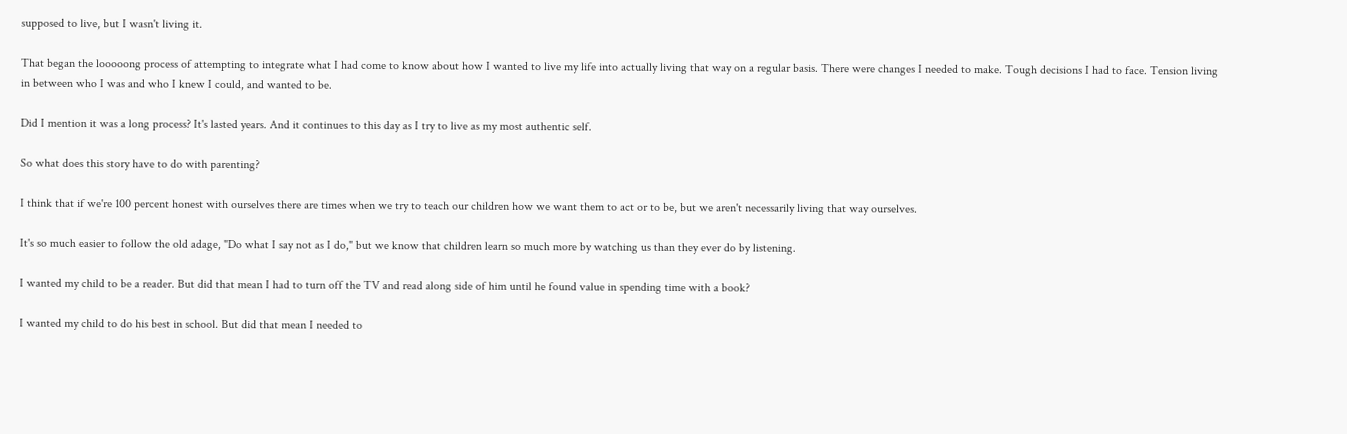supposed to live, but I wasn't living it.

That began the looooong process of attempting to integrate what I had come to know about how I wanted to live my life into actually living that way on a regular basis. There were changes I needed to make. Tough decisions I had to face. Tension living in between who I was and who I knew I could, and wanted to be.

Did I mention it was a long process? It's lasted years. And it continues to this day as I try to live as my most authentic self.

So what does this story have to do with parenting?

I think that if we're 100 percent honest with ourselves there are times when we try to teach our children how we want them to act or to be, but we aren't necessarily living that way ourselves.

It's so much easier to follow the old adage, "Do what I say not as I do," but we know that children learn so much more by watching us than they ever do by listening.

I wanted my child to be a reader. But did that mean I had to turn off the TV and read along side of him until he found value in spending time with a book?

I wanted my child to do his best in school. But did that mean I needed to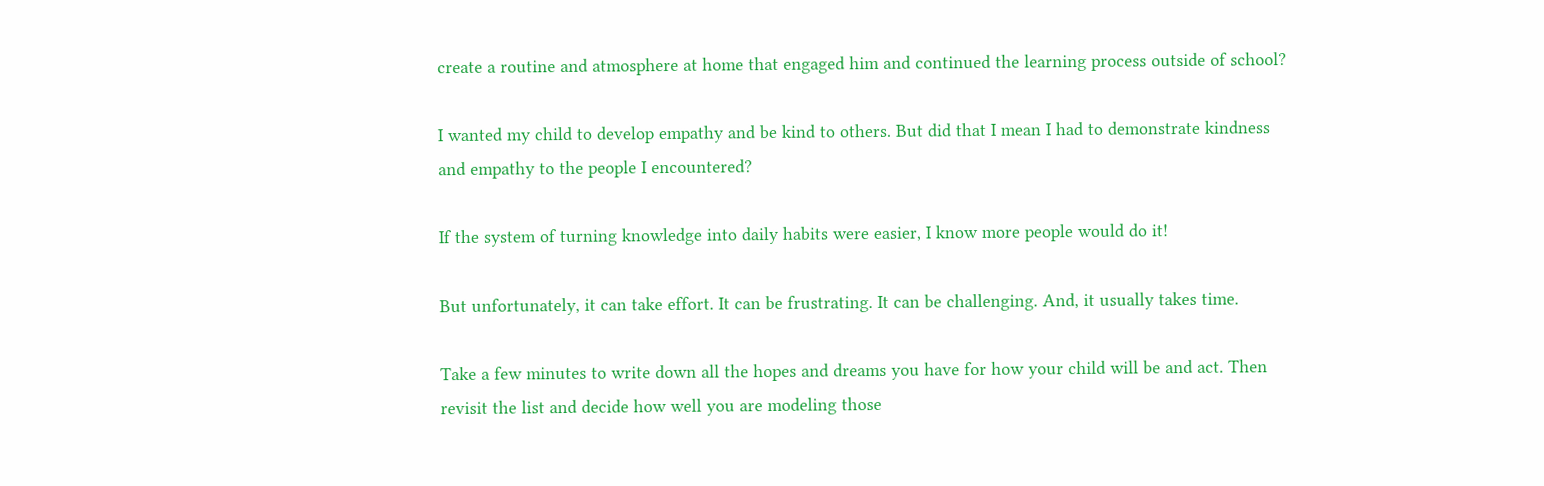create a routine and atmosphere at home that engaged him and continued the learning process outside of school?

I wanted my child to develop empathy and be kind to others. But did that I mean I had to demonstrate kindness and empathy to the people I encountered?

If the system of turning knowledge into daily habits were easier, I know more people would do it!

But unfortunately, it can take effort. It can be frustrating. It can be challenging. And, it usually takes time.

Take a few minutes to write down all the hopes and dreams you have for how your child will be and act. Then revisit the list and decide how well you are modeling those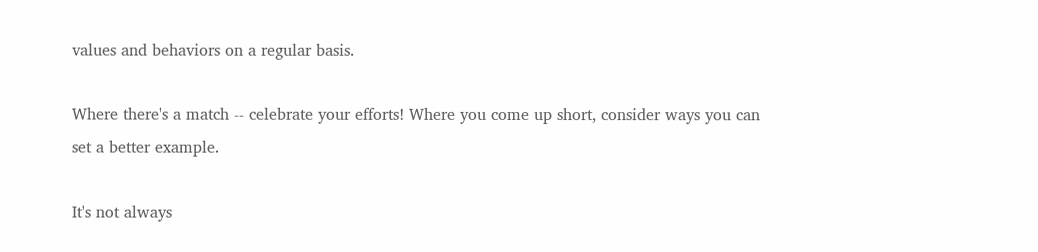values and behaviors on a regular basis.

Where there's a match -- celebrate your efforts! Where you come up short, consider ways you can set a better example.

It's not always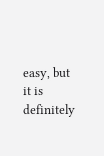easy, but it is definitely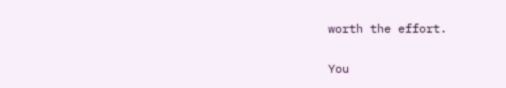worth the effort.

You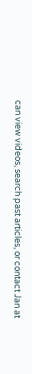can view videos, search past articles, or contact Jan at